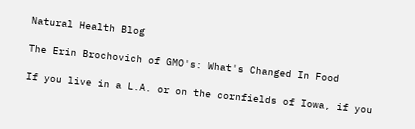Natural Health Blog

The Erin Brochovich of GMO's: What's Changed In Food

If you live in a L.A. or on the cornfields of Iowa, if you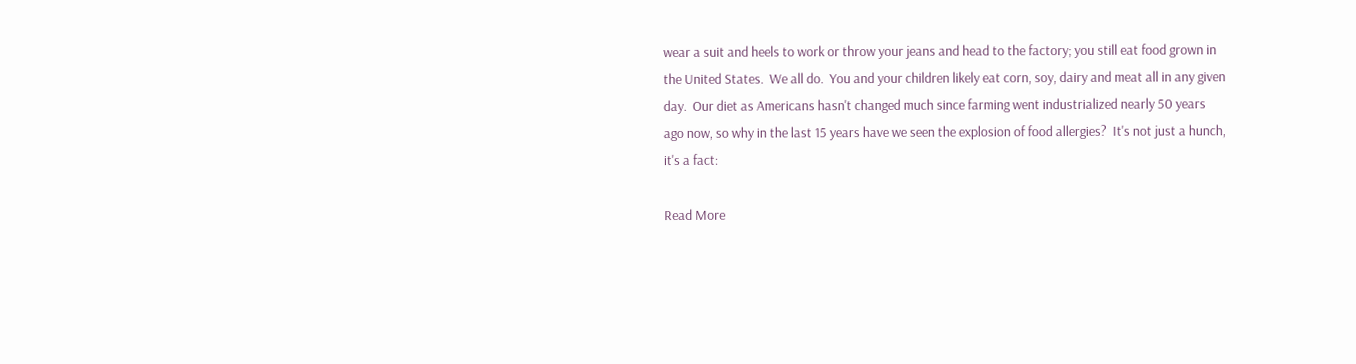wear a suit and heels to work or throw your jeans and head to the factory; you still eat food grown in the United States.  We all do.  You and your children likely eat corn, soy, dairy and meat all in any given day.  Our diet as Americans hasn't changed much since farming went industrialized nearly 50 years ago now, so why in the last 15 years have we seen the explosion of food allergies?  It's not just a hunch, it's a fact:

Read More